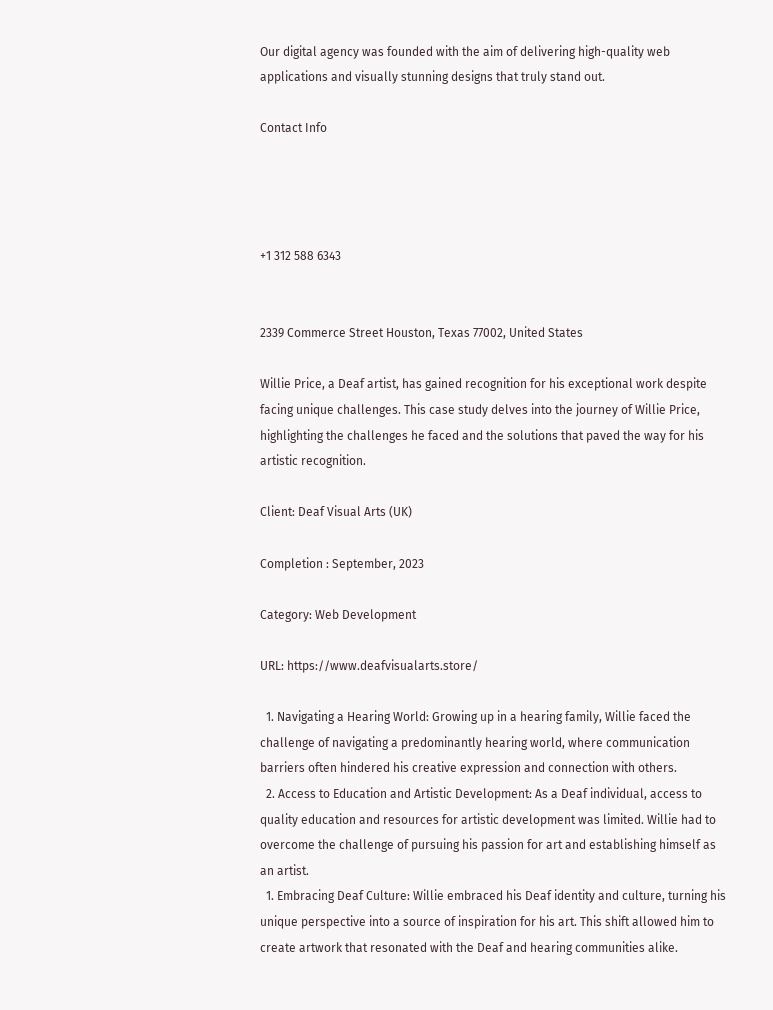Our digital agency was founded with the aim of delivering high-quality web applications and visually stunning designs that truly stand out.

Contact Info




+1 312 588 6343


2339 Commerce Street Houston, Texas 77002, United States

Willie Price, a Deaf artist, has gained recognition for his exceptional work despite facing unique challenges. This case study delves into the journey of Willie Price, highlighting the challenges he faced and the solutions that paved the way for his artistic recognition.

Client: Deaf Visual Arts (UK)

Completion : September, 2023

Category: Web Development

URL: https://www.deafvisualarts.store/

  1. Navigating a Hearing World: Growing up in a hearing family, Willie faced the challenge of navigating a predominantly hearing world, where communication barriers often hindered his creative expression and connection with others.
  2. Access to Education and Artistic Development: As a Deaf individual, access to quality education and resources for artistic development was limited. Willie had to overcome the challenge of pursuing his passion for art and establishing himself as an artist.
  1. Embracing Deaf Culture: Willie embraced his Deaf identity and culture, turning his unique perspective into a source of inspiration for his art. This shift allowed him to create artwork that resonated with the Deaf and hearing communities alike.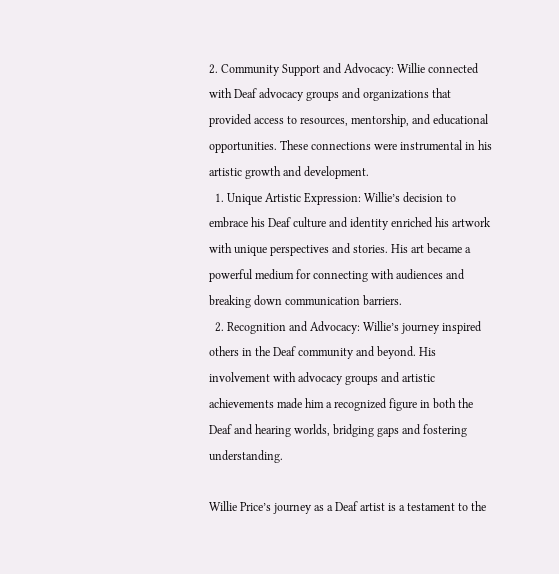2. Community Support and Advocacy: Willie connected with Deaf advocacy groups and organizations that provided access to resources, mentorship, and educational opportunities. These connections were instrumental in his artistic growth and development.
  1. Unique Artistic Expression: Willie’s decision to embrace his Deaf culture and identity enriched his artwork with unique perspectives and stories. His art became a powerful medium for connecting with audiences and breaking down communication barriers.
  2. Recognition and Advocacy: Willie’s journey inspired others in the Deaf community and beyond. His involvement with advocacy groups and artistic achievements made him a recognized figure in both the Deaf and hearing worlds, bridging gaps and fostering understanding.

Willie Price’s journey as a Deaf artist is a testament to the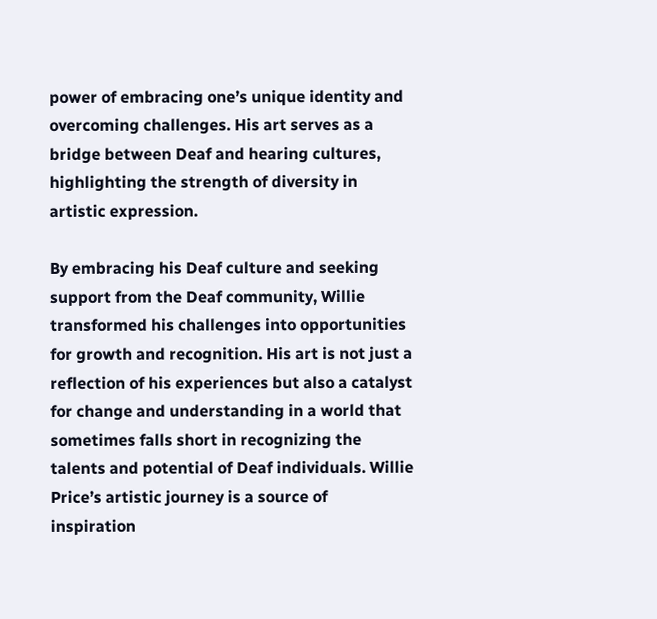power of embracing one’s unique identity and overcoming challenges. His art serves as a bridge between Deaf and hearing cultures, highlighting the strength of diversity in artistic expression.

By embracing his Deaf culture and seeking support from the Deaf community, Willie transformed his challenges into opportunities for growth and recognition. His art is not just a reflection of his experiences but also a catalyst for change and understanding in a world that sometimes falls short in recognizing the talents and potential of Deaf individuals. Willie Price’s artistic journey is a source of inspiration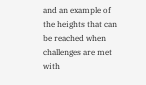and an example of the heights that can be reached when challenges are met with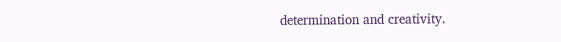determination and creativity.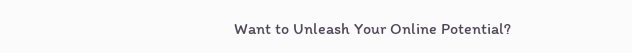Want to Unleash Your Online Potential?